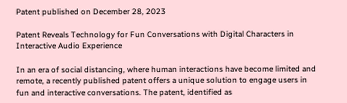Patent published on December 28, 2023

Patent Reveals Technology for Fun Conversations with Digital Characters in Interactive Audio Experience

In an era of social distancing, where human interactions have become limited and remote, a recently published patent offers a unique solution to engage users in fun and interactive conversations. The patent, identified as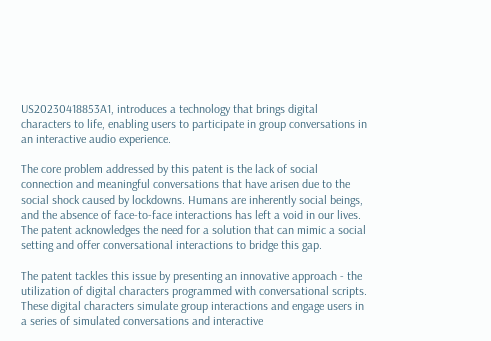US20230418853A1, introduces a technology that brings digital characters to life, enabling users to participate in group conversations in an interactive audio experience.

The core problem addressed by this patent is the lack of social connection and meaningful conversations that have arisen due to the social shock caused by lockdowns. Humans are inherently social beings, and the absence of face-to-face interactions has left a void in our lives. The patent acknowledges the need for a solution that can mimic a social setting and offer conversational interactions to bridge this gap.

The patent tackles this issue by presenting an innovative approach - the utilization of digital characters programmed with conversational scripts. These digital characters simulate group interactions and engage users in a series of simulated conversations and interactive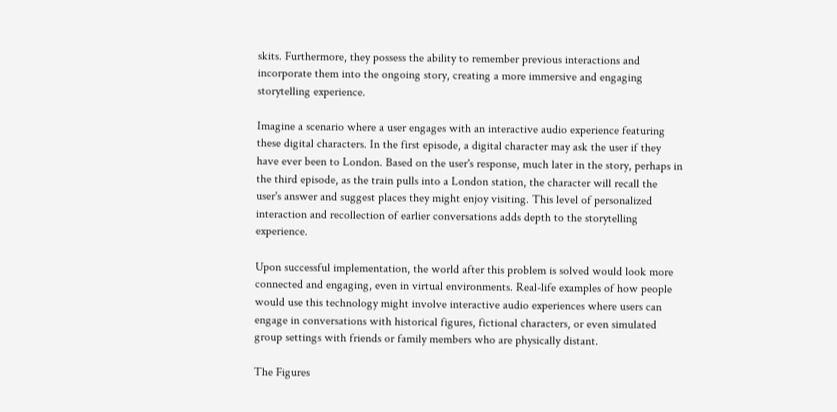skits. Furthermore, they possess the ability to remember previous interactions and incorporate them into the ongoing story, creating a more immersive and engaging storytelling experience.

Imagine a scenario where a user engages with an interactive audio experience featuring these digital characters. In the first episode, a digital character may ask the user if they have ever been to London. Based on the user's response, much later in the story, perhaps in the third episode, as the train pulls into a London station, the character will recall the user's answer and suggest places they might enjoy visiting. This level of personalized interaction and recollection of earlier conversations adds depth to the storytelling experience.

Upon successful implementation, the world after this problem is solved would look more connected and engaging, even in virtual environments. Real-life examples of how people would use this technology might involve interactive audio experiences where users can engage in conversations with historical figures, fictional characters, or even simulated group settings with friends or family members who are physically distant.

The Figures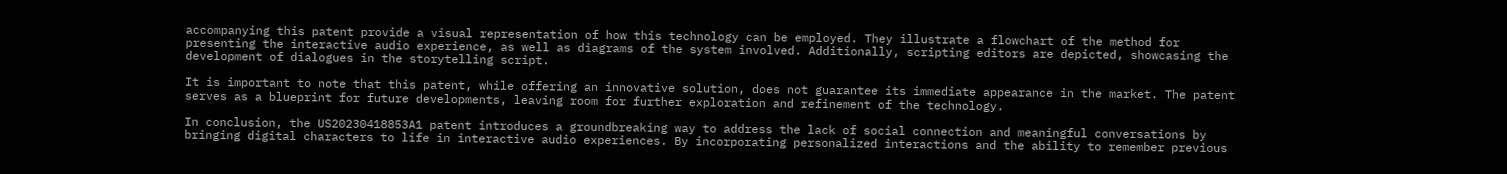accompanying this patent provide a visual representation of how this technology can be employed. They illustrate a flowchart of the method for presenting the interactive audio experience, as well as diagrams of the system involved. Additionally, scripting editors are depicted, showcasing the development of dialogues in the storytelling script.

It is important to note that this patent, while offering an innovative solution, does not guarantee its immediate appearance in the market. The patent serves as a blueprint for future developments, leaving room for further exploration and refinement of the technology.

In conclusion, the US20230418853A1 patent introduces a groundbreaking way to address the lack of social connection and meaningful conversations by bringing digital characters to life in interactive audio experiences. By incorporating personalized interactions and the ability to remember previous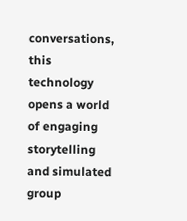conversations, this technology opens a world of engaging storytelling and simulated group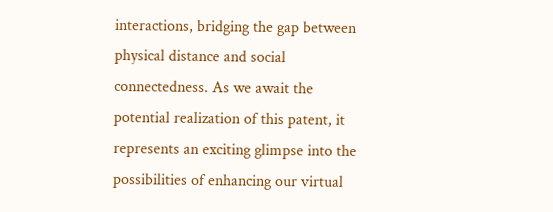interactions, bridging the gap between physical distance and social connectedness. As we await the potential realization of this patent, it represents an exciting glimpse into the possibilities of enhancing our virtual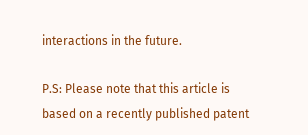interactions in the future.

P.S: Please note that this article is based on a recently published patent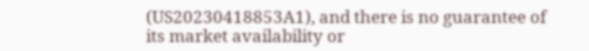(US20230418853A1), and there is no guarantee of its market availability or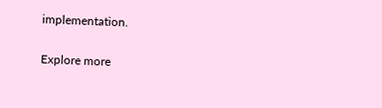implementation.

Explore more